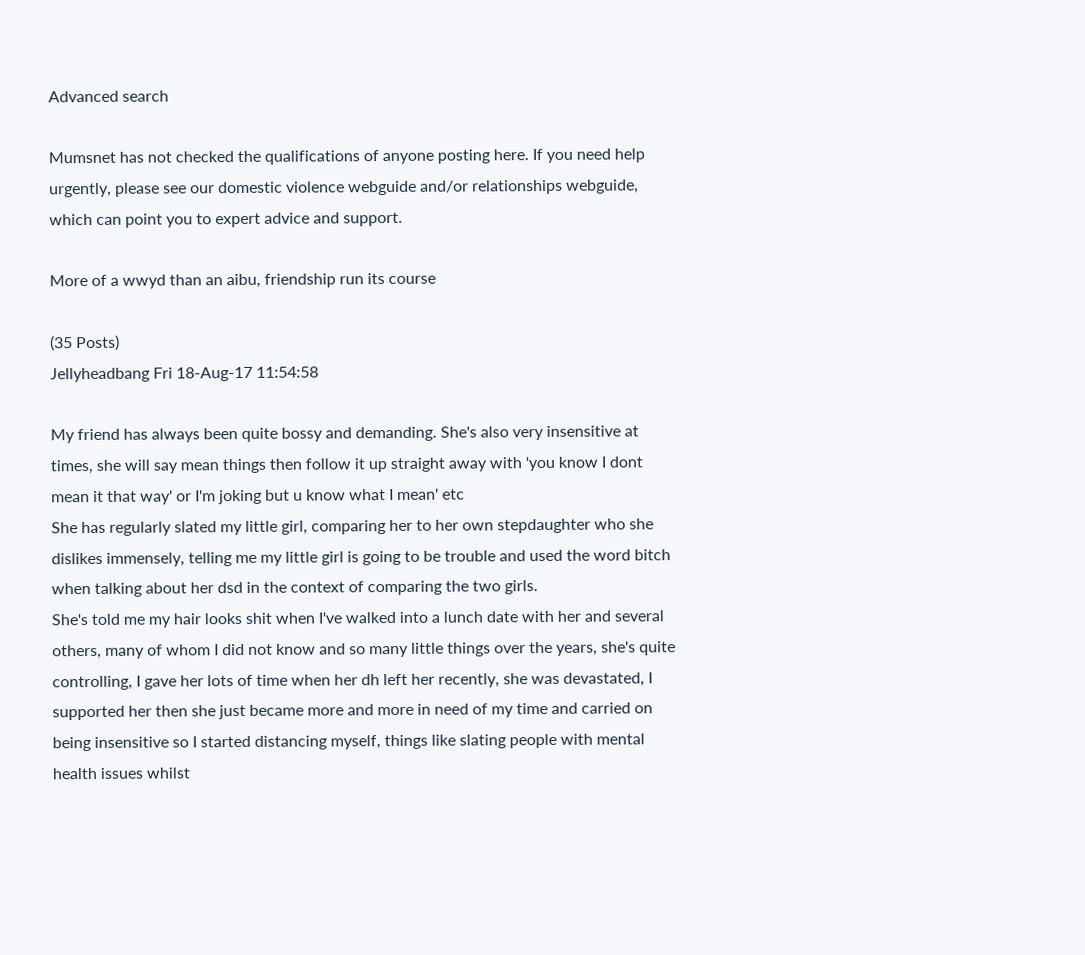Advanced search

Mumsnet has not checked the qualifications of anyone posting here. If you need help urgently, please see our domestic violence webguide and/or relationships webguide, which can point you to expert advice and support.

More of a wwyd than an aibu, friendship run its course

(35 Posts)
Jellyheadbang Fri 18-Aug-17 11:54:58

My friend has always been quite bossy and demanding. She's also very insensitive at times, she will say mean things then follow it up straight away with 'you know I dont mean it that way' or I'm joking but u know what I mean' etc
She has regularly slated my little girl, comparing her to her own stepdaughter who she dislikes immensely, telling me my little girl is going to be trouble and used the word bitch when talking about her dsd in the context of comparing the two girls.
She's told me my hair looks shit when I've walked into a lunch date with her and several others, many of whom I did not know and so many little things over the years, she's quite controlling, I gave her lots of time when her dh left her recently, she was devastated, I supported her then she just became more and more in need of my time and carried on being insensitive so I started distancing myself, things like slating people with mental health issues whilst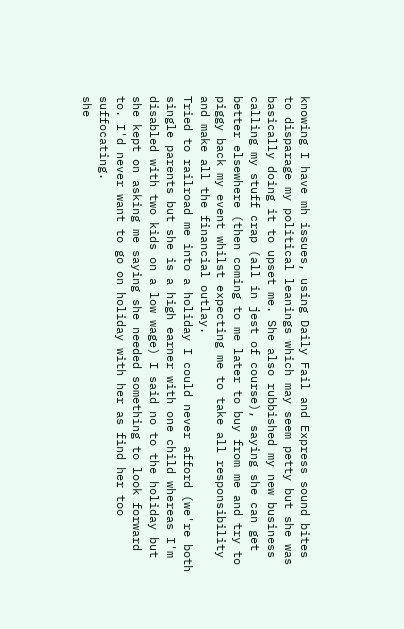knowing I have mh issues, using Daily Fail and Express sound bites to disparage my political leanings which may seem petty but she was basically doing it to upset me. She also rubbished my new business calling my stuff crap (all in jest of course), saying she can get better elsewhere (then coming to me later to buy from me and try to piggy back my event whilst expecting me to take all responsibility and make all the financial outlay.
Tried to railroad me into a holiday I could never afford (we're both single parents but she is a high earner with one child whereas I'm disabled with two kids on a low wage) I said no to the holiday but she kept on asking me saying she needed something to look forward to. I'd never want to go on holiday with her as find her too suffocating.
she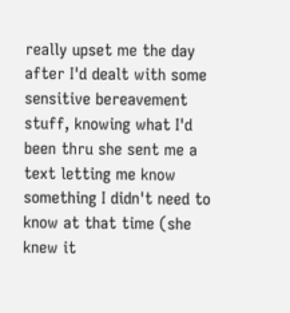really upset me the day after I'd dealt with some sensitive bereavement stuff, knowing what I'd been thru she sent me a text letting me know something I didn't need to know at that time (she knew it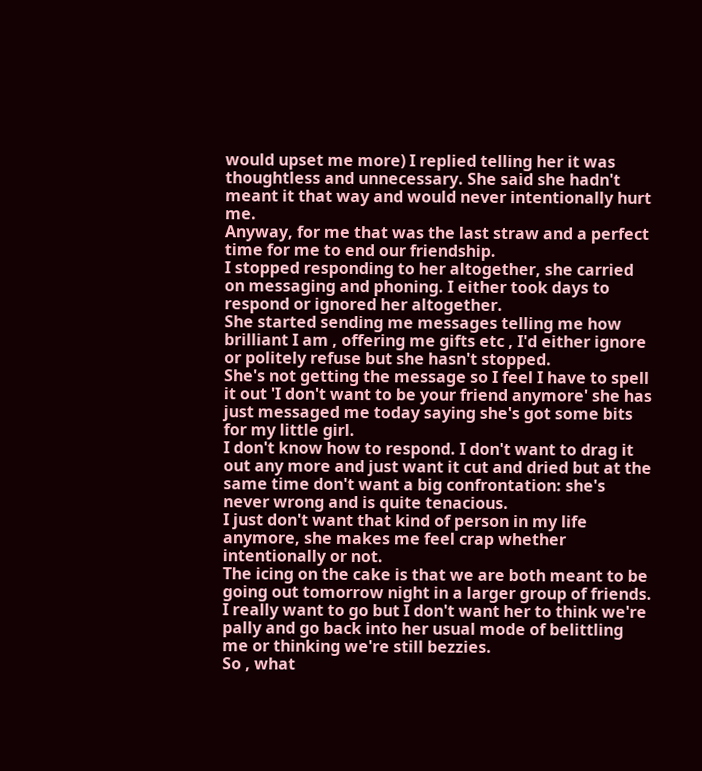would upset me more) I replied telling her it was thoughtless and unnecessary. She said she hadn't meant it that way and would never intentionally hurt me.
Anyway, for me that was the last straw and a perfect time for me to end our friendship.
I stopped responding to her altogether, she carried on messaging and phoning. I either took days to respond or ignored her altogether.
She started sending me messages telling me how brilliant I am , offering me gifts etc , I'd either ignore or politely refuse but she hasn't stopped.
She's not getting the message so I feel I have to spell it out 'I don't want to be your friend anymore' she has just messaged me today saying she's got some bits for my little girl.
I don't know how to respond. I don't want to drag it out any more and just want it cut and dried but at the same time don't want a big confrontation: she's never wrong and is quite tenacious.
I just don't want that kind of person in my life anymore, she makes me feel crap whether intentionally or not.
The icing on the cake is that we are both meant to be going out tomorrow night in a larger group of friends. I really want to go but I don't want her to think we're pally and go back into her usual mode of belittling me or thinking we're still bezzies.
So , what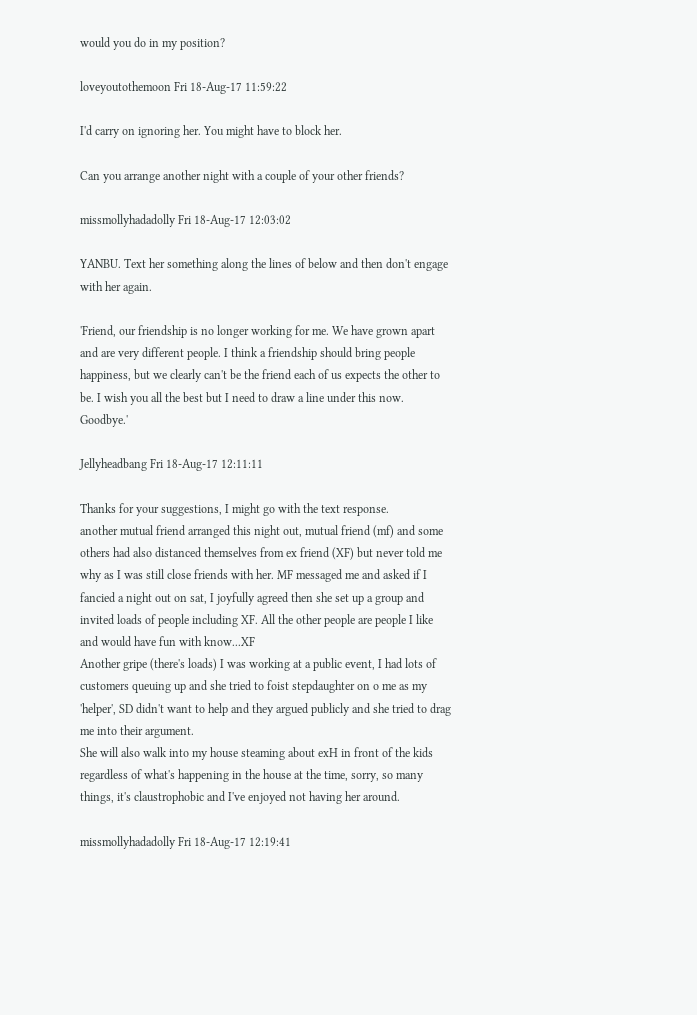would you do in my position?

loveyoutothemoon Fri 18-Aug-17 11:59:22

I'd carry on ignoring her. You might have to block her.

Can you arrange another night with a couple of your other friends?

missmollyhadadolly Fri 18-Aug-17 12:03:02

YANBU. Text her something along the lines of below and then don't engage with her again.

'Friend, our friendship is no longer working for me. We have grown apart and are very different people. I think a friendship should bring people happiness, but we clearly can't be the friend each of us expects the other to be. I wish you all the best but I need to draw a line under this now. Goodbye.'

Jellyheadbang Fri 18-Aug-17 12:11:11

Thanks for your suggestions, I might go with the text response.
another mutual friend arranged this night out, mutual friend (mf) and some others had also distanced themselves from ex friend (XF) but never told me why as I was still close friends with her. MF messaged me and asked if I fancied a night out on sat, I joyfully agreed then she set up a group and invited loads of people including XF. All the other people are people I like and would have fun with know...XF
Another gripe (there's loads) I was working at a public event, I had lots of customers queuing up and she tried to foist stepdaughter on o me as my 'helper', SD didn't want to help and they argued publicly and she tried to drag me into their argument.
She will also walk into my house steaming about exH in front of the kids regardless of what's happening in the house at the time, sorry, so many things, it's claustrophobic and I've enjoyed not having her around.

missmollyhadadolly Fri 18-Aug-17 12:19:41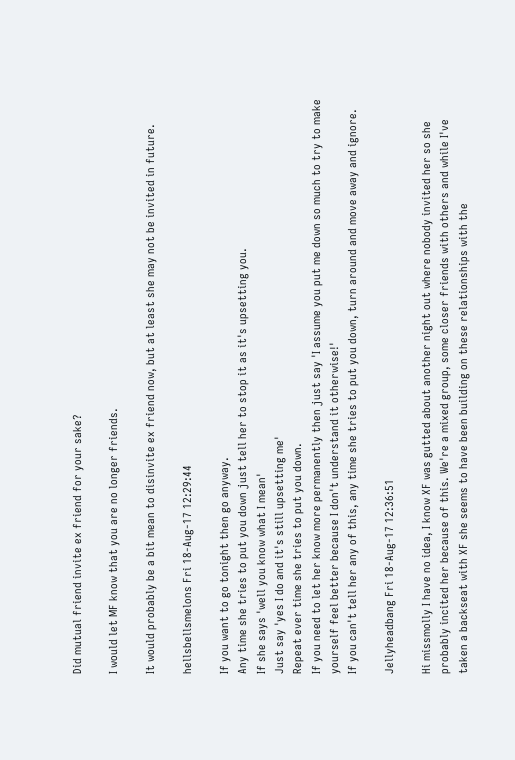Did mutual friend invite ex friend for your sake?

I would let MF know that you are no longer friends.

It would probably be a bit mean to disinvite ex friend now, but at least she may not be invited in future.

hellsbellsmelons Fri 18-Aug-17 12:29:44

If you want to go tonight then go anyway.
Any time she tries to put you down just tell her to stop it as it's upsetting you.
If she says 'well you know what I mean'
Just say 'yes I do and it's still upsetting me'
Repeat ever time she tries to put you down.
If you need to let her know more permanently then just say 'I assume you put me down so much to try to make yourself feel better because I don't understand it otherwise!'
If you can't tell her any of this, any time she tries to put you down, turn around and move away and ignore.

Jellyheadbang Fri 18-Aug-17 12:36:51

Hi missmolly I have no idea, I know XF was gutted about another night out where nobody invited her so she probably incited her because of this. We're a mixed group, some closer friends with others and while I've taken a backseat with XF she seems to have been building on these relationships with the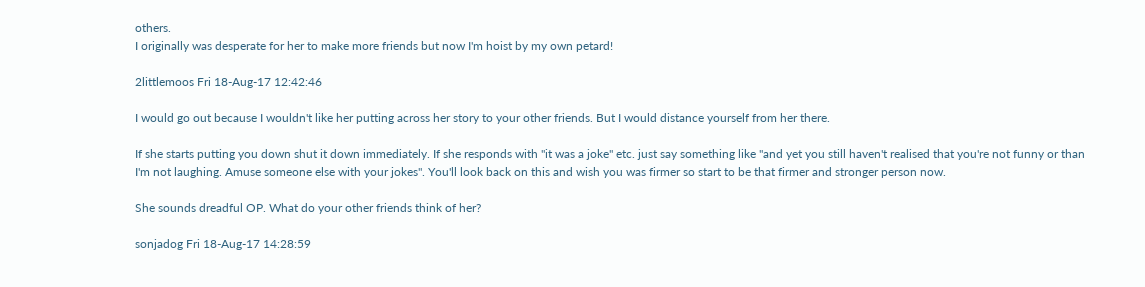others.
I originally was desperate for her to make more friends but now I'm hoist by my own petard!

2littlemoos Fri 18-Aug-17 12:42:46

I would go out because I wouldn't like her putting across her story to your other friends. But I would distance yourself from her there.

If she starts putting you down shut it down immediately. If she responds with "it was a joke" etc. just say something like "and yet you still haven't realised that you're not funny or than I'm not laughing. Amuse someone else with your jokes". You'll look back on this and wish you was firmer so start to be that firmer and stronger person now.

She sounds dreadful OP. What do your other friends think of her?

sonjadog Fri 18-Aug-17 14:28:59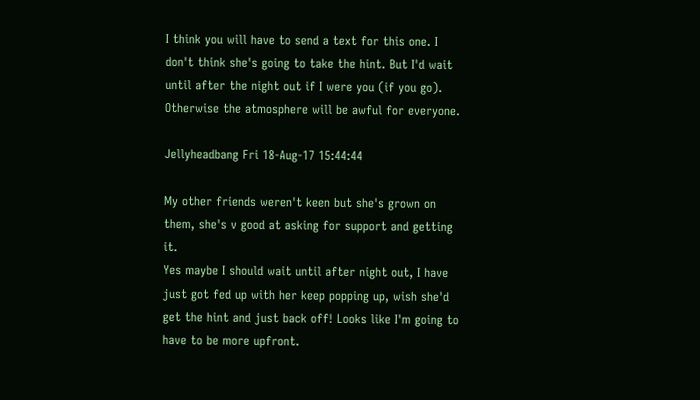I think you will have to send a text for this one. I don't think she's going to take the hint. But I'd wait until after the night out if I were you (if you go). Otherwise the atmosphere will be awful for everyone.

Jellyheadbang Fri 18-Aug-17 15:44:44

My other friends weren't keen but she's grown on them, she's v good at asking for support and getting it.
Yes maybe I should wait until after night out, I have just got fed up with her keep popping up, wish she'd get the hint and just back off! Looks like I'm going to have to be more upfront.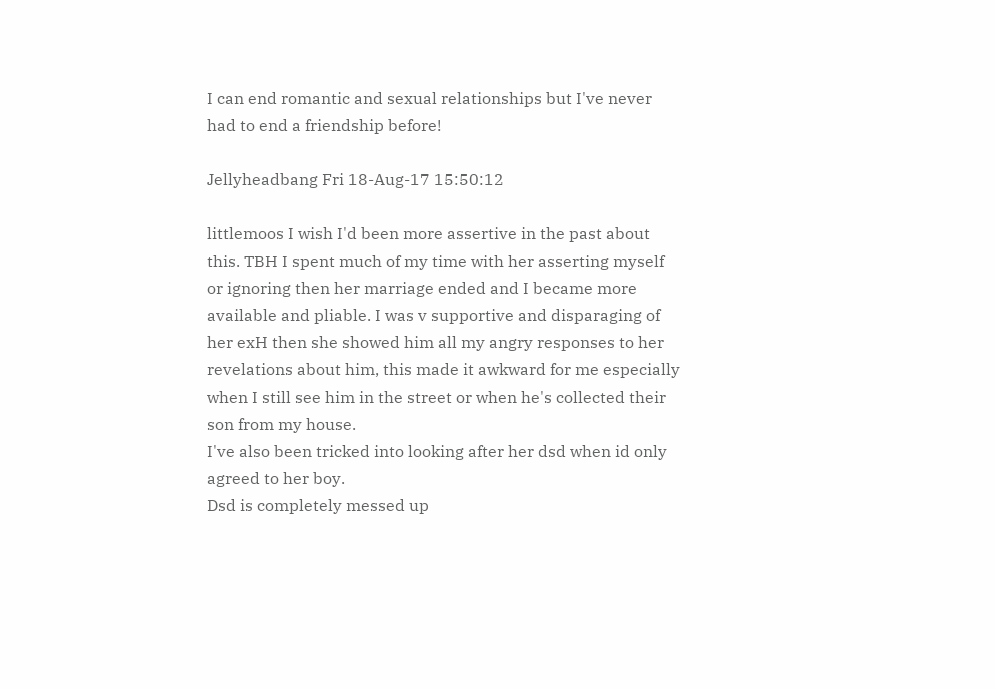I can end romantic and sexual relationships but I've never had to end a friendship before!

Jellyheadbang Fri 18-Aug-17 15:50:12

littlemoos I wish I'd been more assertive in the past about this. TBH I spent much of my time with her asserting myself or ignoring then her marriage ended and I became more available and pliable. I was v supportive and disparaging of her exH then she showed him all my angry responses to her revelations about him, this made it awkward for me especially when I still see him in the street or when he's collected their son from my house.
I've also been tricked into looking after her dsd when id only agreed to her boy.
Dsd is completely messed up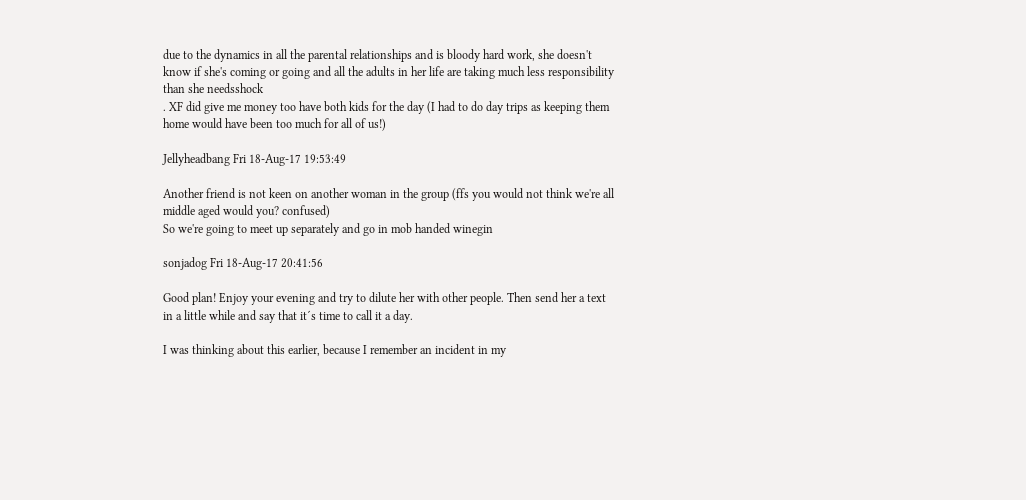due to the dynamics in all the parental relationships and is bloody hard work, she doesn't know if she's coming or going and all the adults in her life are taking much less responsibility than she needsshock
. XF did give me money too have both kids for the day (I had to do day trips as keeping them home would have been too much for all of us!)

Jellyheadbang Fri 18-Aug-17 19:53:49

Another friend is not keen on another woman in the group (ffs you would not think we're all middle aged would you? confused)
So we're going to meet up separately and go in mob handed winegin

sonjadog Fri 18-Aug-17 20:41:56

Good plan! Enjoy your evening and try to dilute her with other people. Then send her a text in a little while and say that it´s time to call it a day.

I was thinking about this earlier, because I remember an incident in my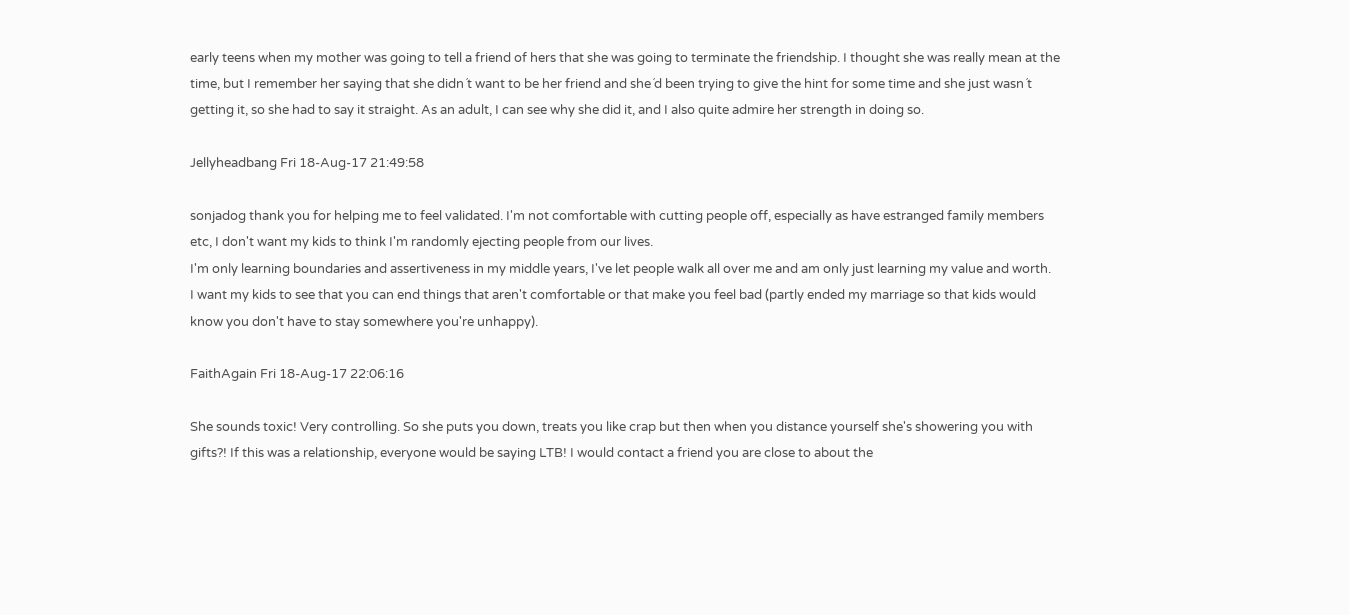early teens when my mother was going to tell a friend of hers that she was going to terminate the friendship. I thought she was really mean at the time, but I remember her saying that she didn´t want to be her friend and she´d been trying to give the hint for some time and she just wasn´t getting it, so she had to say it straight. As an adult, I can see why she did it, and I also quite admire her strength in doing so.

Jellyheadbang Fri 18-Aug-17 21:49:58

sonjadog thank you for helping me to feel validated. I'm not comfortable with cutting people off, especially as have estranged family members etc, I don't want my kids to think I'm randomly ejecting people from our lives.
I'm only learning boundaries and assertiveness in my middle years, I've let people walk all over me and am only just learning my value and worth.
I want my kids to see that you can end things that aren't comfortable or that make you feel bad (partly ended my marriage so that kids would know you don't have to stay somewhere you're unhappy).

FaithAgain Fri 18-Aug-17 22:06:16

She sounds toxic! Very controlling. So she puts you down, treats you like crap but then when you distance yourself she's showering you with gifts?! If this was a relationship, everyone would be saying LTB! I would contact a friend you are close to about the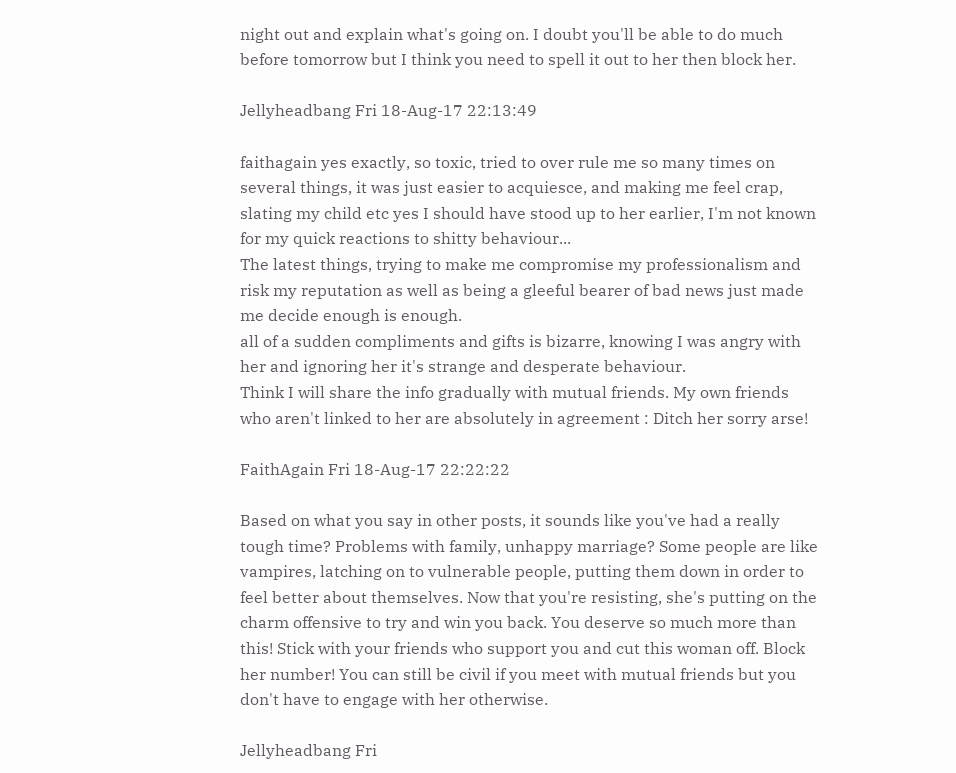night out and explain what's going on. I doubt you'll be able to do much before tomorrow but I think you need to spell it out to her then block her.

Jellyheadbang Fri 18-Aug-17 22:13:49

faithagain yes exactly, so toxic, tried to over rule me so many times on several things, it was just easier to acquiesce, and making me feel crap, slating my child etc yes I should have stood up to her earlier, I'm not known for my quick reactions to shitty behaviour...
The latest things, trying to make me compromise my professionalism and risk my reputation as well as being a gleeful bearer of bad news just made me decide enough is enough.
all of a sudden compliments and gifts is bizarre, knowing I was angry with her and ignoring her it's strange and desperate behaviour.
Think I will share the info gradually with mutual friends. My own friends who aren't linked to her are absolutely in agreement : Ditch her sorry arse!

FaithAgain Fri 18-Aug-17 22:22:22

Based on what you say in other posts, it sounds like you've had a really tough time? Problems with family, unhappy marriage? Some people are like vampires, latching on to vulnerable people, putting them down in order to feel better about themselves. Now that you're resisting, she's putting on the charm offensive to try and win you back. You deserve so much more than this! Stick with your friends who support you and cut this woman off. Block her number! You can still be civil if you meet with mutual friends but you don't have to engage with her otherwise.

Jellyheadbang Fri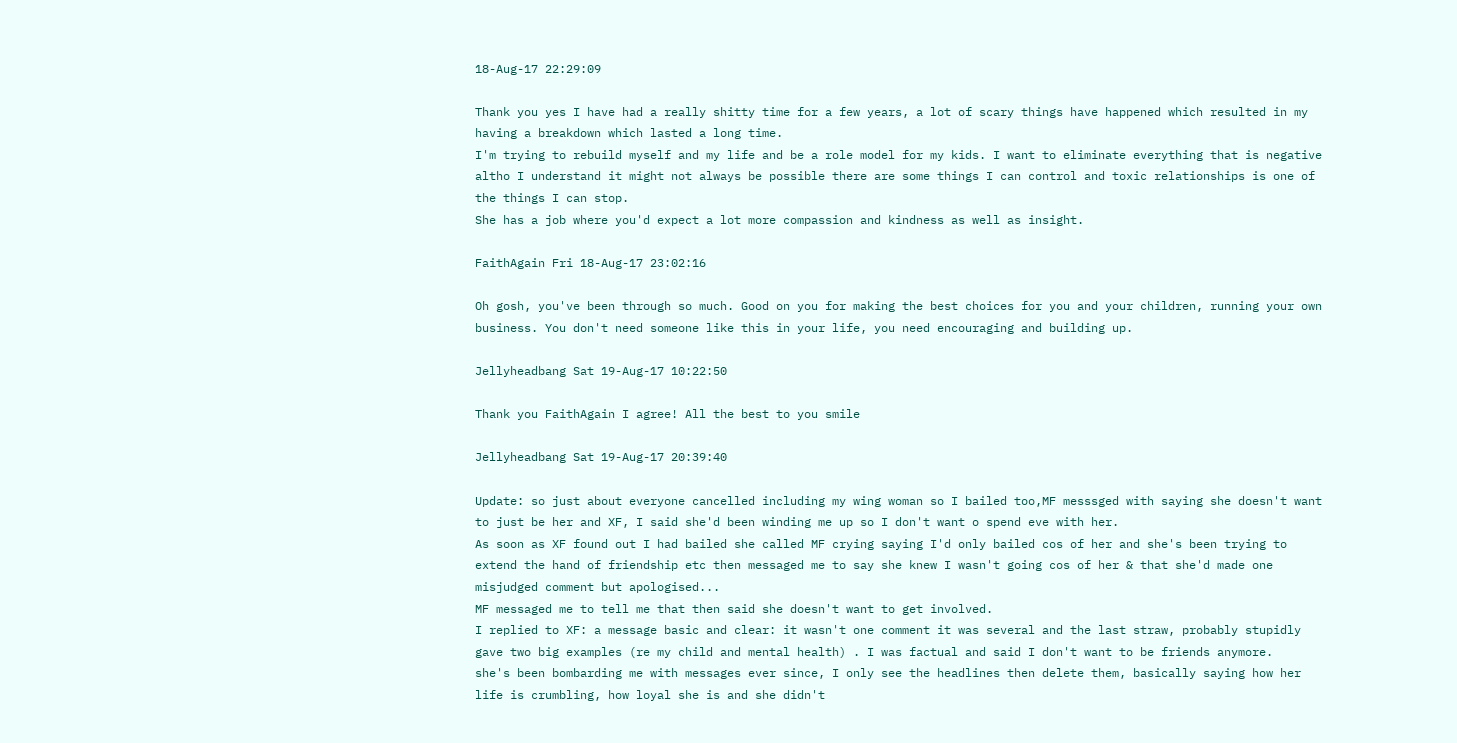18-Aug-17 22:29:09

Thank you yes I have had a really shitty time for a few years, a lot of scary things have happened which resulted in my having a breakdown which lasted a long time.
I'm trying to rebuild myself and my life and be a role model for my kids. I want to eliminate everything that is negative altho I understand it might not always be possible there are some things I can control and toxic relationships is one of the things I can stop.
She has a job where you'd expect a lot more compassion and kindness as well as insight.

FaithAgain Fri 18-Aug-17 23:02:16

Oh gosh, you've been through so much. Good on you for making the best choices for you and your children, running your own business. You don't need someone like this in your life, you need encouraging and building up.

Jellyheadbang Sat 19-Aug-17 10:22:50

Thank you FaithAgain I agree! All the best to you smile

Jellyheadbang Sat 19-Aug-17 20:39:40

Update: so just about everyone cancelled including my wing woman so I bailed too,MF messsged with saying she doesn't want to just be her and XF, I said she'd been winding me up so I don't want o spend eve with her.
As soon as XF found out I had bailed she called MF crying saying I'd only bailed cos of her and she's been trying to extend the hand of friendship etc then messaged me to say she knew I wasn't going cos of her & that she'd made one misjudged comment but apologised...
MF messaged me to tell me that then said she doesn't want to get involved.
I replied to XF: a message basic and clear: it wasn't one comment it was several and the last straw, probably stupidly gave two big examples (re my child and mental health) . I was factual and said I don't want to be friends anymore.
she's been bombarding me with messages ever since, I only see the headlines then delete them, basically saying how her life is crumbling, how loyal she is and she didn't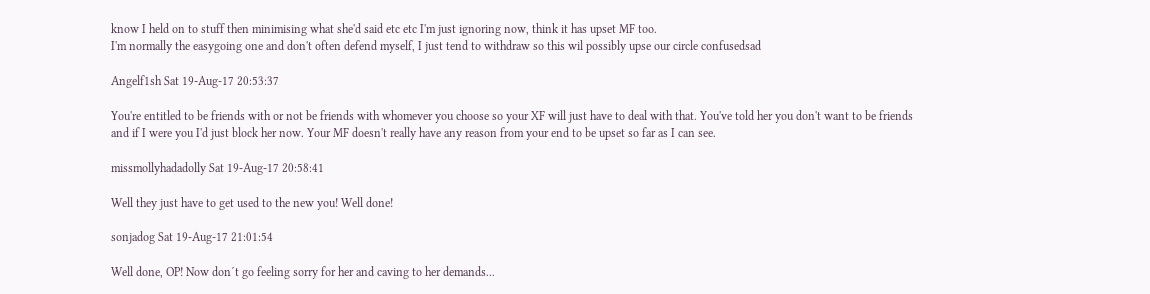know I held on to stuff then minimising what she'd said etc etc I'm just ignoring now, think it has upset MF too.
I'm normally the easygoing one and don't often defend myself, I just tend to withdraw so this wil possibly upse our circle confusedsad

Angelf1sh Sat 19-Aug-17 20:53:37

You're entitled to be friends with or not be friends with whomever you choose so your XF will just have to deal with that. You've told her you don't want to be friends and if I were you I'd just block her now. Your MF doesn't really have any reason from your end to be upset so far as I can see.

missmollyhadadolly Sat 19-Aug-17 20:58:41

Well they just have to get used to the new you! Well done!

sonjadog Sat 19-Aug-17 21:01:54

Well done, OP! Now don´t go feeling sorry for her and caving to her demands...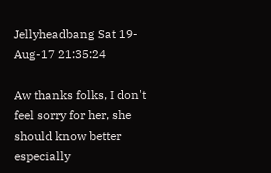Jellyheadbang Sat 19-Aug-17 21:35:24

Aw thanks folks, I don't feel sorry for her, she should know better especially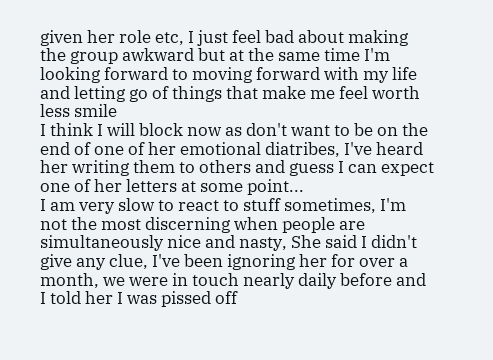given her role etc, I just feel bad about making the group awkward but at the same time I'm looking forward to moving forward with my life and letting go of things that make me feel worth less smile
I think I will block now as don't want to be on the end of one of her emotional diatribes, I've heard her writing them to others and guess I can expect one of her letters at some point...
I am very slow to react to stuff sometimes, I'm not the most discerning when people are simultaneously nice and nasty, She said I didn't give any clue, I've been ignoring her for over a month, we were in touch nearly daily before and I told her I was pissed off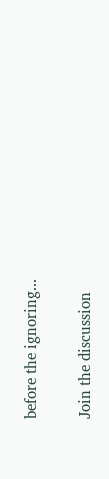before the ignoring...

Join the discussion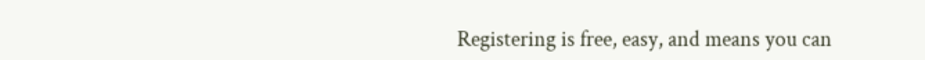Registering is free, easy, and means you can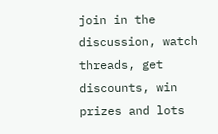join in the discussion, watch threads, get discounts, win prizes and lots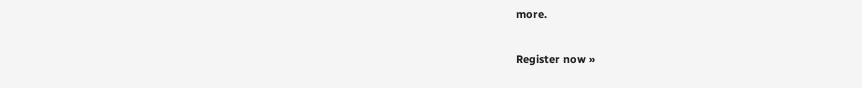more.

Register now »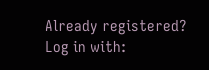Already registered? Log in with: